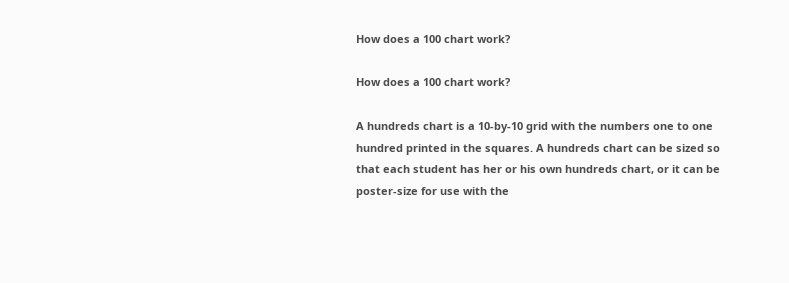How does a 100 chart work?

How does a 100 chart work?

A hundreds chart is a 10-by-10 grid with the numbers one to one hundred printed in the squares. A hundreds chart can be sized so that each student has her or his own hundreds chart, or it can be poster-size for use with the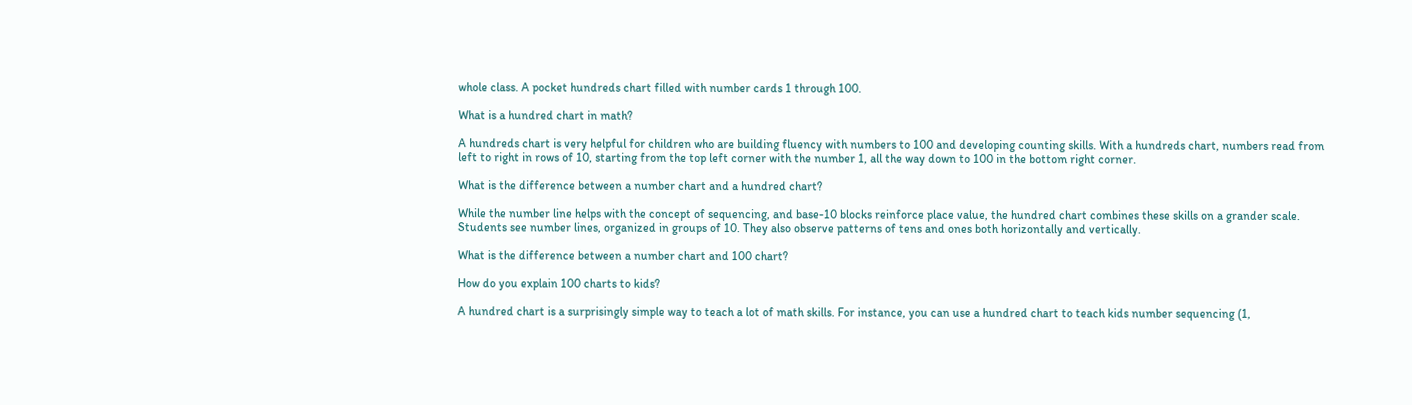whole class. A pocket hundreds chart filled with number cards 1 through 100.

What is a hundred chart in math?

A hundreds chart is very helpful for children who are building fluency with numbers to 100 and developing counting skills. With a hundreds chart, numbers read from left to right in rows of 10, starting from the top left corner with the number 1, all the way down to 100 in the bottom right corner.

What is the difference between a number chart and a hundred chart?

While the number line helps with the concept of sequencing, and base-10 blocks reinforce place value, the hundred chart combines these skills on a grander scale. Students see number lines, organized in groups of 10. They also observe patterns of tens and ones both horizontally and vertically.

What is the difference between a number chart and 100 chart?

How do you explain 100 charts to kids?

A hundred chart is a surprisingly simple way to teach a lot of math skills. For instance, you can use a hundred chart to teach kids number sequencing (1,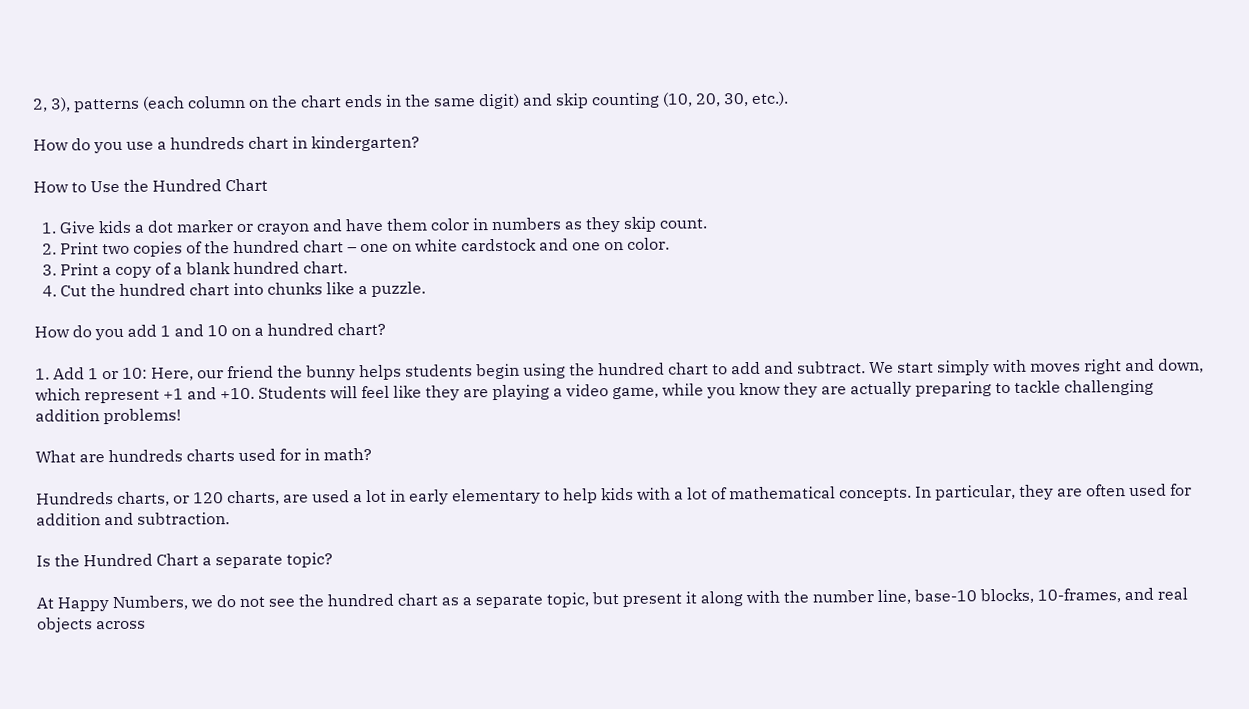2, 3), patterns (each column on the chart ends in the same digit) and skip counting (10, 20, 30, etc.).

How do you use a hundreds chart in kindergarten?

How to Use the Hundred Chart

  1. Give kids a dot marker or crayon and have them color in numbers as they skip count.
  2. Print two copies of the hundred chart – one on white cardstock and one on color.
  3. Print a copy of a blank hundred chart.
  4. Cut the hundred chart into chunks like a puzzle.

How do you add 1 and 10 on a hundred chart?

1. Add 1 or 10: Here, our friend the bunny helps students begin using the hundred chart to add and subtract. We start simply with moves right and down, which represent +1 and +10. Students will feel like they are playing a video game, while you know they are actually preparing to tackle challenging addition problems!

What are hundreds charts used for in math?

Hundreds charts, or 120 charts, are used a lot in early elementary to help kids with a lot of mathematical concepts. In particular, they are often used for addition and subtraction.

Is the Hundred Chart a separate topic?

At Happy Numbers, we do not see the hundred chart as a separate topic, but present it along with the number line, base-10 blocks, 10-frames, and real objects across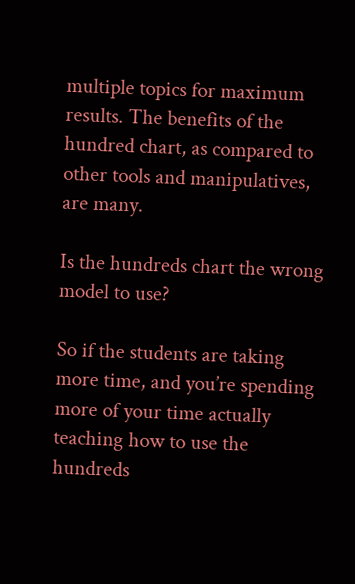multiple topics for maximum results. The benefits of the hundred chart, as compared to other tools and manipulatives, are many.

Is the hundreds chart the wrong model to use?

So if the students are taking more time, and you’re spending more of your time actually teaching how to use the hundreds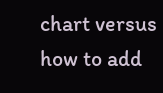chart versus how to add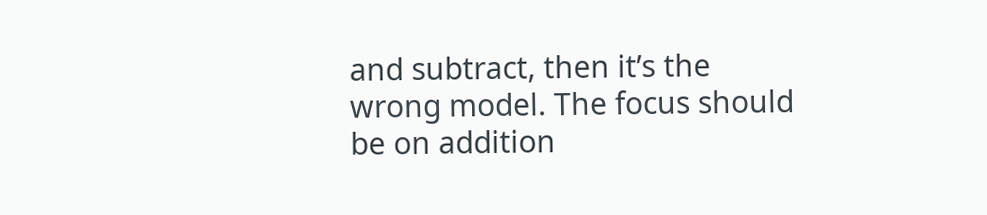and subtract, then it’s the wrong model. The focus should be on addition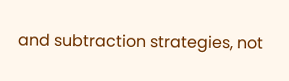and subtraction strategies, not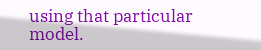using that particular model.